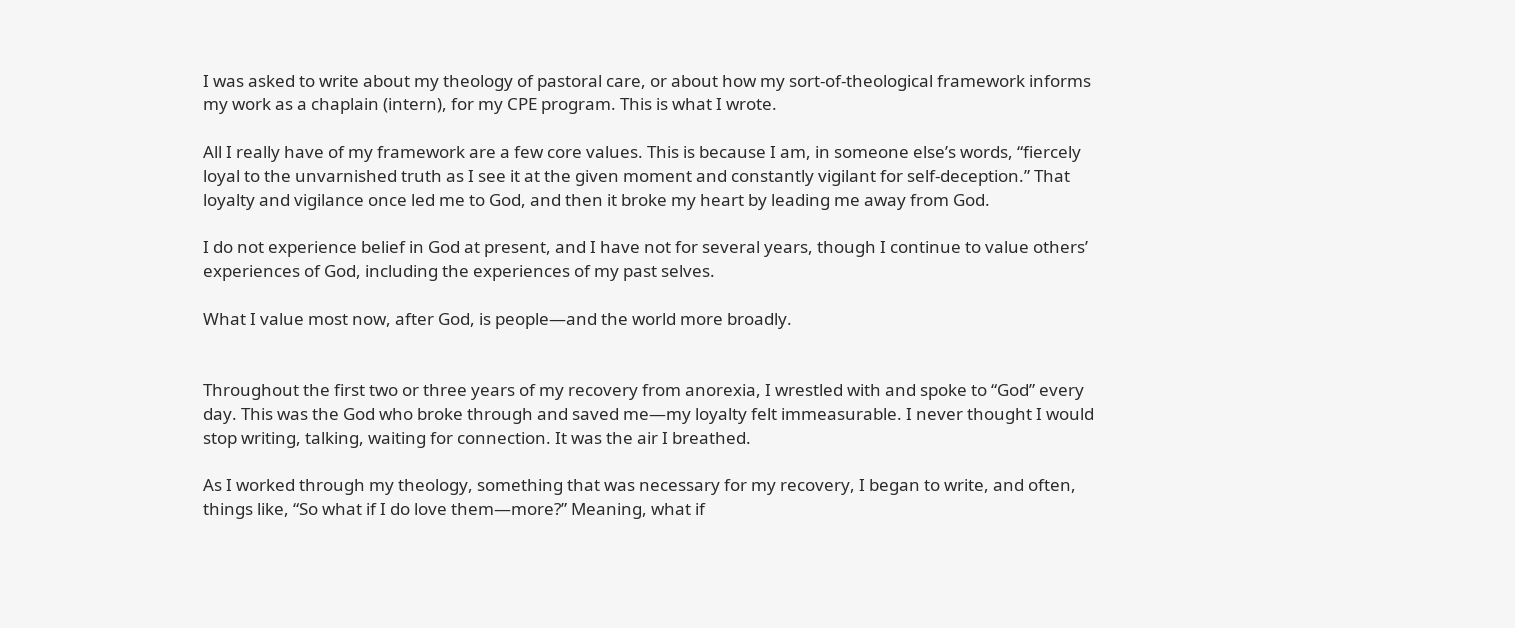I was asked to write about my theology of pastoral care, or about how my sort-of-theological framework informs my work as a chaplain (intern), for my CPE program. This is what I wrote.

All I really have of my framework are a few core values. This is because I am, in someone else’s words, “fiercely loyal to the unvarnished truth as I see it at the given moment and constantly vigilant for self-deception.” That loyalty and vigilance once led me to God, and then it broke my heart by leading me away from God.

I do not experience belief in God at present, and I have not for several years, though I continue to value others’ experiences of God, including the experiences of my past selves.

What I value most now, after God, is people—and the world more broadly.


Throughout the first two or three years of my recovery from anorexia, I wrestled with and spoke to “God” every day. This was the God who broke through and saved me—my loyalty felt immeasurable. I never thought I would stop writing, talking, waiting for connection. It was the air I breathed.

As I worked through my theology, something that was necessary for my recovery, I began to write, and often, things like, “So what if I do love them—more?” Meaning, what if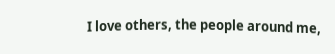I love others, the people around me,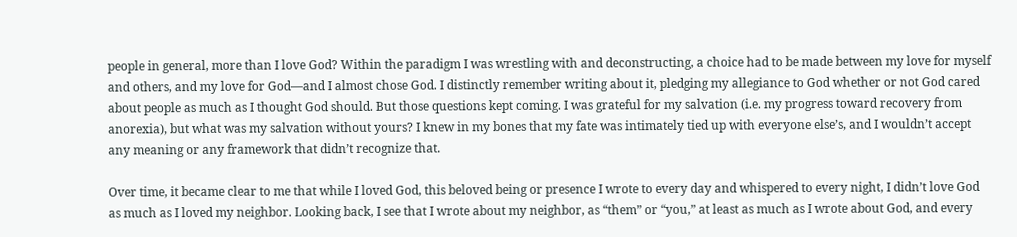people in general, more than I love God? Within the paradigm I was wrestling with and deconstructing, a choice had to be made between my love for myself and others, and my love for God—and I almost chose God. I distinctly remember writing about it, pledging my allegiance to God whether or not God cared about people as much as I thought God should. But those questions kept coming. I was grateful for my salvation (i.e. my progress toward recovery from anorexia), but what was my salvation without yours? I knew in my bones that my fate was intimately tied up with everyone else’s, and I wouldn’t accept any meaning or any framework that didn’t recognize that.

Over time, it became clear to me that while I loved God, this beloved being or presence I wrote to every day and whispered to every night, I didn’t love God as much as I loved my neighbor. Looking back, I see that I wrote about my neighbor, as “them” or “you,” at least as much as I wrote about God, and every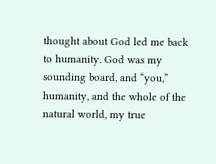thought about God led me back to humanity. God was my sounding board, and “you,” humanity, and the whole of the natural world, my true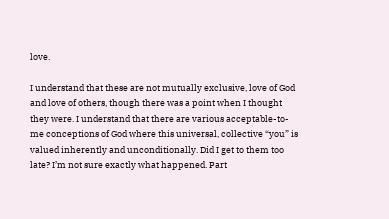love.

I understand that these are not mutually exclusive, love of God and love of others, though there was a point when I thought they were. I understand that there are various acceptable-to-me conceptions of God where this universal, collective “you” is valued inherently and unconditionally. Did I get to them too late? I’m not sure exactly what happened. Part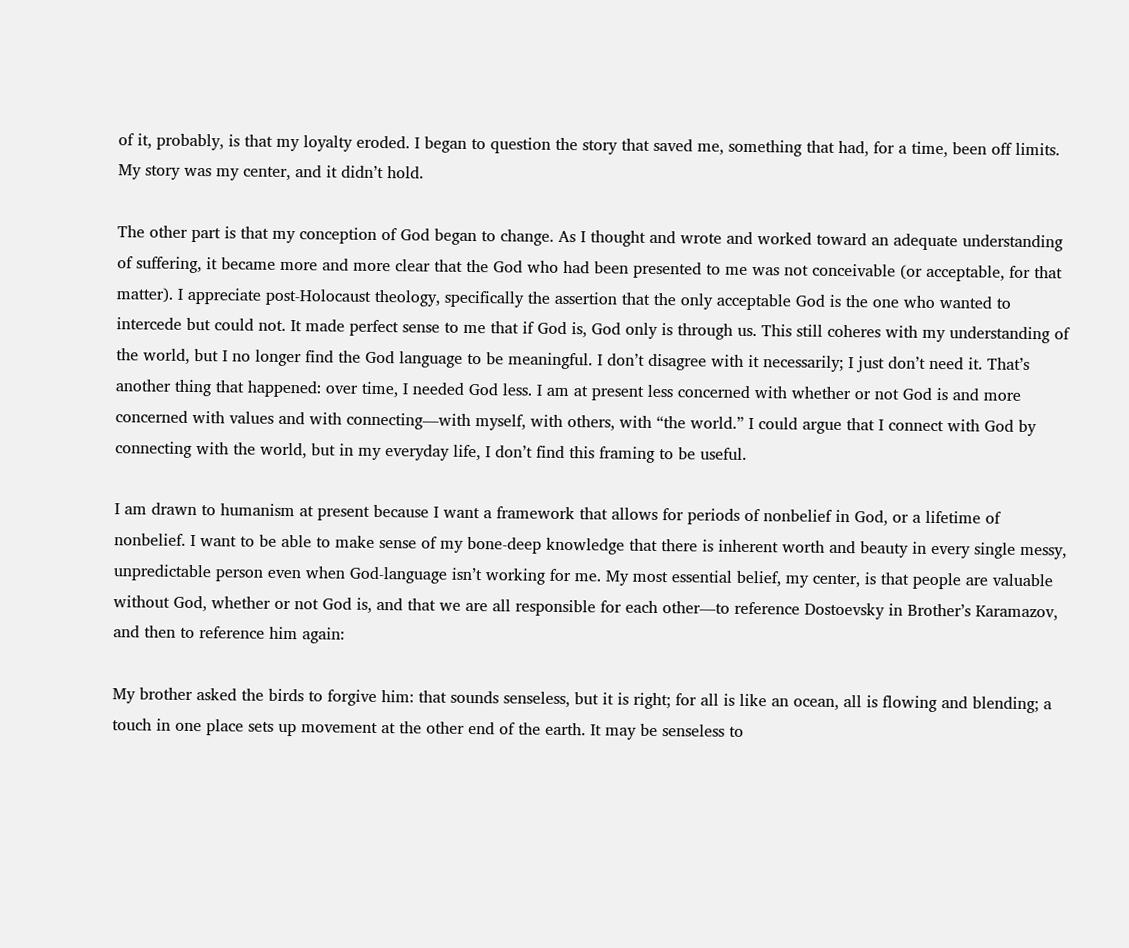of it, probably, is that my loyalty eroded. I began to question the story that saved me, something that had, for a time, been off limits. My story was my center, and it didn’t hold.

The other part is that my conception of God began to change. As I thought and wrote and worked toward an adequate understanding of suffering, it became more and more clear that the God who had been presented to me was not conceivable (or acceptable, for that matter). I appreciate post-Holocaust theology, specifically the assertion that the only acceptable God is the one who wanted to intercede but could not. It made perfect sense to me that if God is, God only is through us. This still coheres with my understanding of the world, but I no longer find the God language to be meaningful. I don’t disagree with it necessarily; I just don’t need it. That’s another thing that happened: over time, I needed God less. I am at present less concerned with whether or not God is and more concerned with values and with connecting—with myself, with others, with “the world.” I could argue that I connect with God by connecting with the world, but in my everyday life, I don’t find this framing to be useful.

I am drawn to humanism at present because I want a framework that allows for periods of nonbelief in God, or a lifetime of nonbelief. I want to be able to make sense of my bone-deep knowledge that there is inherent worth and beauty in every single messy, unpredictable person even when God-language isn’t working for me. My most essential belief, my center, is that people are valuable without God, whether or not God is, and that we are all responsible for each other—to reference Dostoevsky in Brother’s Karamazov, and then to reference him again:

My brother asked the birds to forgive him: that sounds senseless, but it is right; for all is like an ocean, all is flowing and blending; a touch in one place sets up movement at the other end of the earth. It may be senseless to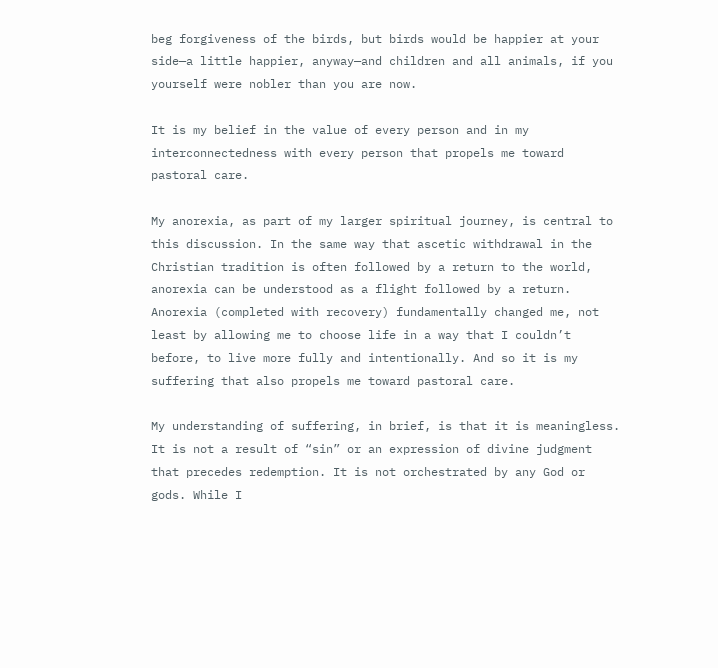beg forgiveness of the birds, but birds would be happier at your side—a little happier, anyway—and children and all animals, if you yourself were nobler than you are now.

It is my belief in the value of every person and in my interconnectedness with every person that propels me toward pastoral care.

My anorexia, as part of my larger spiritual journey, is central to this discussion. In the same way that ascetic withdrawal in the Christian tradition is often followed by a return to the world, anorexia can be understood as a flight followed by a return. Anorexia (completed with recovery) fundamentally changed me, not least by allowing me to choose life in a way that I couldn’t before, to live more fully and intentionally. And so it is my suffering that also propels me toward pastoral care.

My understanding of suffering, in brief, is that it is meaningless. It is not a result of “sin” or an expression of divine judgment that precedes redemption. It is not orchestrated by any God or gods. While I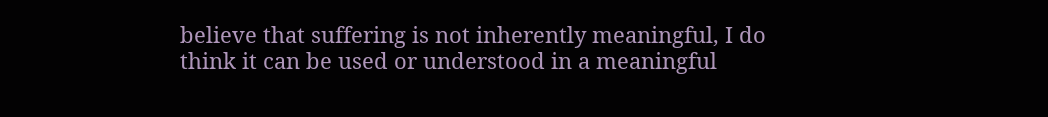believe that suffering is not inherently meaningful, I do think it can be used or understood in a meaningful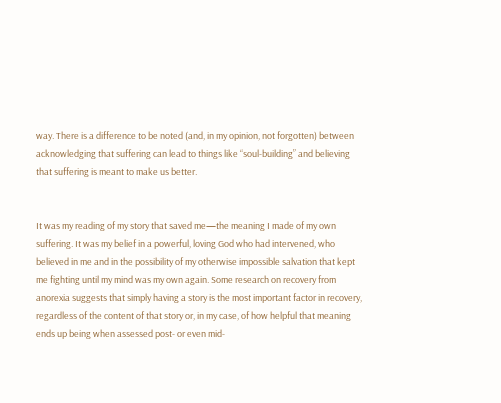way. There is a difference to be noted (and, in my opinion, not forgotten) between acknowledging that suffering can lead to things like “soul-building” and believing that suffering is meant to make us better.


It was my reading of my story that saved me—the meaning I made of my own suffering. It was my belief in a powerful, loving God who had intervened, who believed in me and in the possibility of my otherwise impossible salvation that kept me fighting until my mind was my own again. Some research on recovery from anorexia suggests that simply having a story is the most important factor in recovery, regardless of the content of that story or, in my case, of how helpful that meaning ends up being when assessed post- or even mid-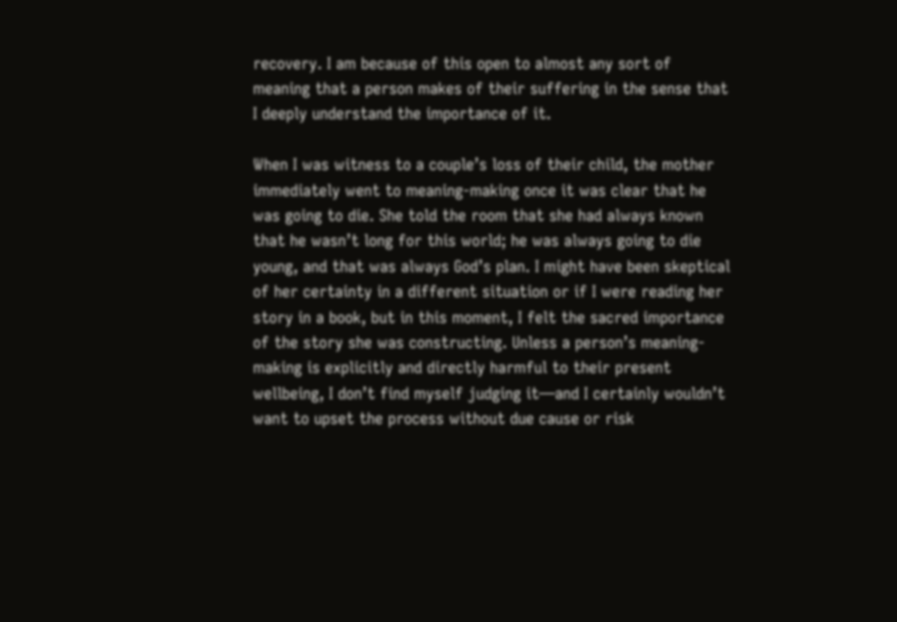recovery. I am because of this open to almost any sort of meaning that a person makes of their suffering in the sense that I deeply understand the importance of it.

When I was witness to a couple’s loss of their child, the mother immediately went to meaning-making once it was clear that he was going to die. She told the room that she had always known that he wasn’t long for this world; he was always going to die young, and that was always God’s plan. I might have been skeptical of her certainty in a different situation or if I were reading her story in a book, but in this moment, I felt the sacred importance of the story she was constructing. Unless a person’s meaning-making is explicitly and directly harmful to their present wellbeing, I don’t find myself judging it—and I certainly wouldn’t want to upset the process without due cause or risk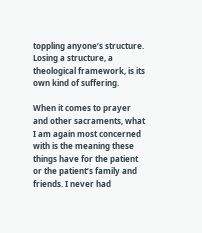toppling anyone’s structure. Losing a structure, a theological framework, is its own kind of suffering.

When it comes to prayer and other sacraments, what I am again most concerned with is the meaning these things have for the patient or the patient’s family and friends. I never had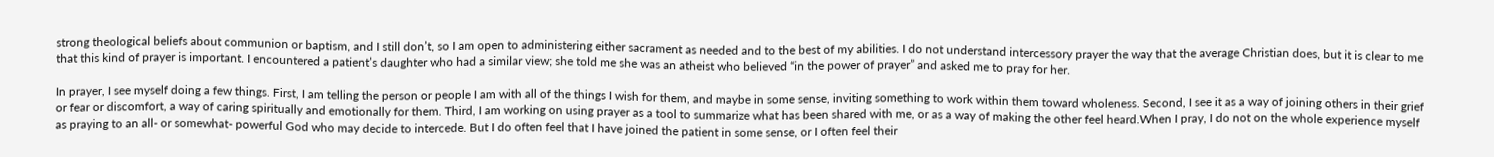strong theological beliefs about communion or baptism, and I still don’t, so I am open to administering either sacrament as needed and to the best of my abilities. I do not understand intercessory prayer the way that the average Christian does, but it is clear to me that this kind of prayer is important. I encountered a patient’s daughter who had a similar view; she told me she was an atheist who believed “in the power of prayer” and asked me to pray for her.

In prayer, I see myself doing a few things. First, I am telling the person or people I am with all of the things I wish for them, and maybe in some sense, inviting something to work within them toward wholeness. Second, I see it as a way of joining others in their grief or fear or discomfort, a way of caring spiritually and emotionally for them. Third, I am working on using prayer as a tool to summarize what has been shared with me, or as a way of making the other feel heard.When I pray, I do not on the whole experience myself as praying to an all- or somewhat- powerful God who may decide to intercede. But I do often feel that I have joined the patient in some sense, or I often feel their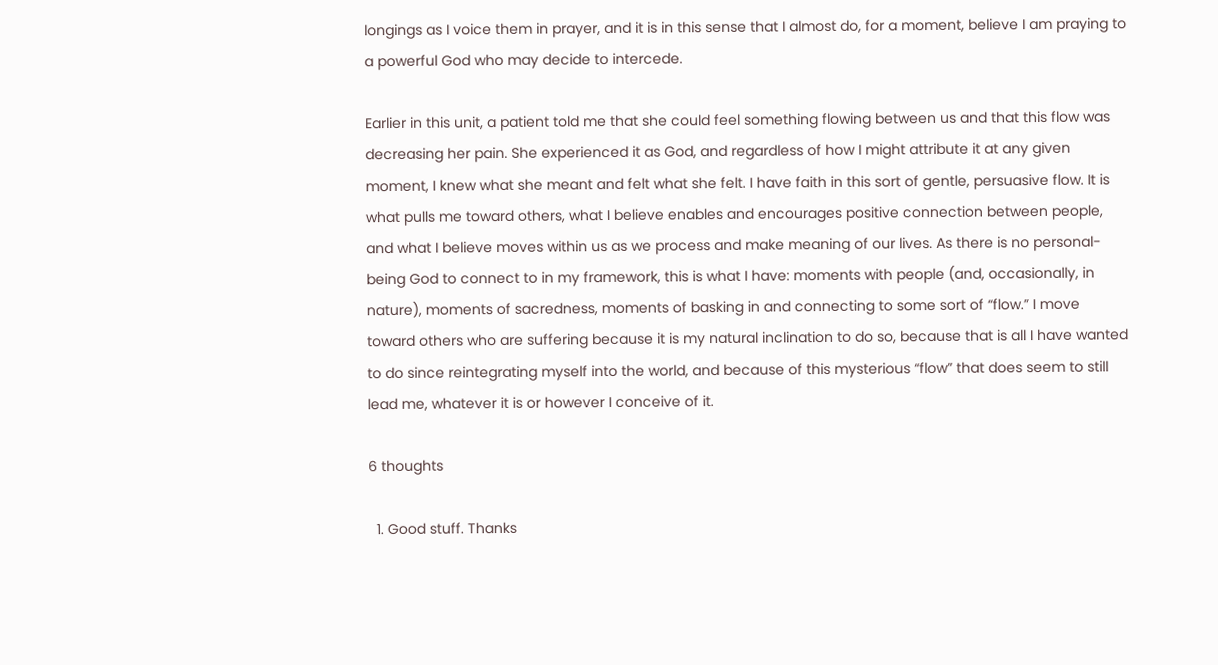longings as I voice them in prayer, and it is in this sense that I almost do, for a moment, believe I am praying to a powerful God who may decide to intercede.

Earlier in this unit, a patient told me that she could feel something flowing between us and that this flow was decreasing her pain. She experienced it as God, and regardless of how I might attribute it at any given moment, I knew what she meant and felt what she felt. I have faith in this sort of gentle, persuasive flow. It is what pulls me toward others, what I believe enables and encourages positive connection between people, and what I believe moves within us as we process and make meaning of our lives. As there is no personal-being God to connect to in my framework, this is what I have: moments with people (and, occasionally, in nature), moments of sacredness, moments of basking in and connecting to some sort of “flow.” I move toward others who are suffering because it is my natural inclination to do so, because that is all I have wanted to do since reintegrating myself into the world, and because of this mysterious “flow” that does seem to still lead me, whatever it is or however I conceive of it.

6 thoughts

  1. Good stuff. Thanks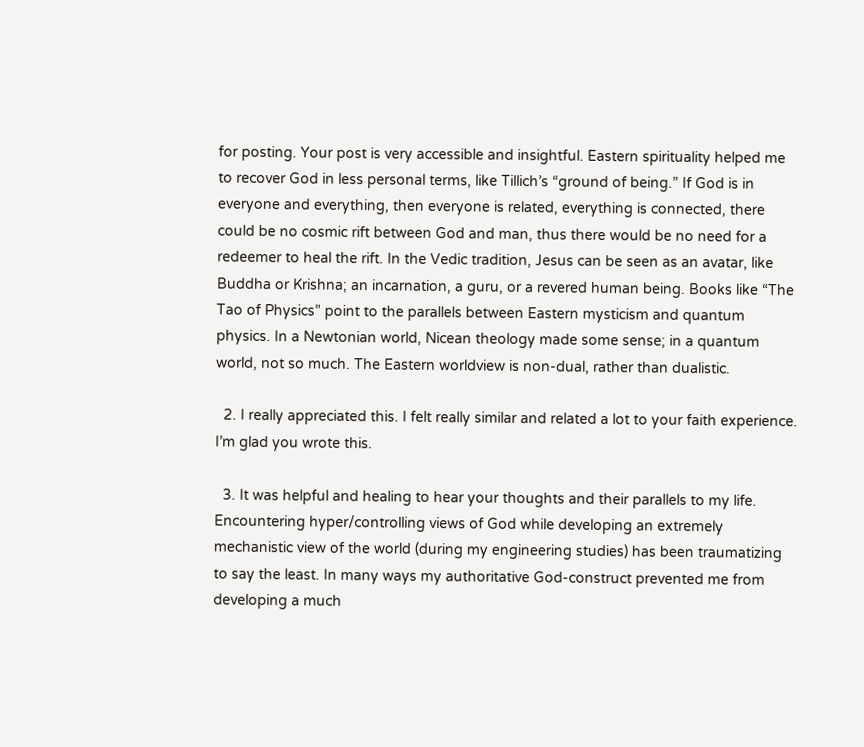for posting. Your post is very accessible and insightful. Eastern spirituality helped me to recover God in less personal terms, like Tillich’s “ground of being.” If God is in everyone and everything, then everyone is related, everything is connected, there could be no cosmic rift between God and man, thus there would be no need for a redeemer to heal the rift. In the Vedic tradition, Jesus can be seen as an avatar, like Buddha or Krishna; an incarnation, a guru, or a revered human being. Books like “The Tao of Physics” point to the parallels between Eastern mysticism and quantum physics. In a Newtonian world, Nicean theology made some sense; in a quantum world, not so much. The Eastern worldview is non-dual, rather than dualistic.

  2. I really appreciated this. I felt really similar and related a lot to your faith experience. I’m glad you wrote this.

  3. It was helpful and healing to hear your thoughts and their parallels to my life. Encountering hyper/controlling views of God while developing an extremely mechanistic view of the world (during my engineering studies) has been traumatizing to say the least. In many ways my authoritative God-construct prevented me from developing a much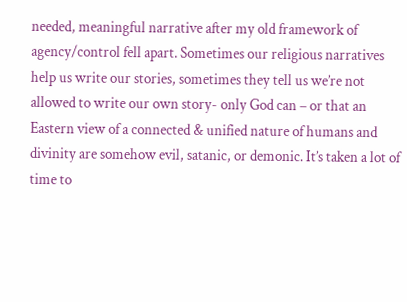needed, meaningful narrative after my old framework of agency/control fell apart. Sometimes our religious narratives help us write our stories, sometimes they tell us we’re not allowed to write our own story- only God can – or that an Eastern view of a connected & unified nature of humans and divinity are somehow evil, satanic, or demonic. It’s taken a lot of time to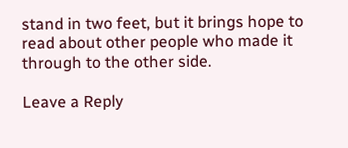stand in two feet, but it brings hope to read about other people who made it through to the other side.

Leave a Reply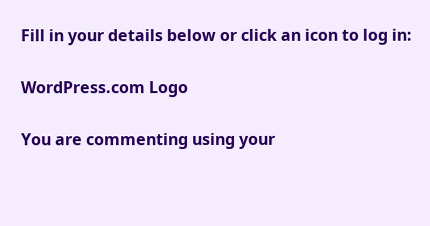Fill in your details below or click an icon to log in:

WordPress.com Logo

You are commenting using your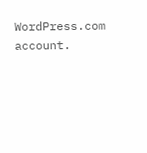WordPress.com account.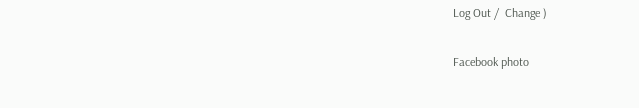Log Out /  Change )

Facebook photo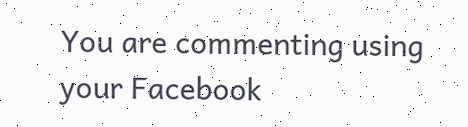You are commenting using your Facebook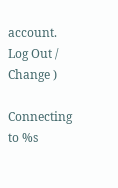account. Log Out /  Change )

Connecting to %s